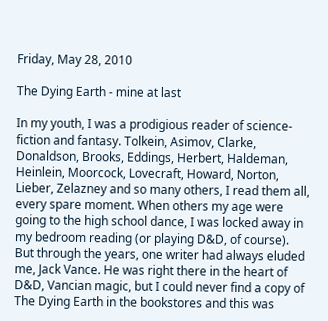Friday, May 28, 2010

The Dying Earth - mine at last

In my youth, I was a prodigious reader of science-fiction and fantasy. Tolkein, Asimov, Clarke, Donaldson, Brooks, Eddings, Herbert, Haldeman, Heinlein, Moorcock, Lovecraft, Howard, Norton, Lieber, Zelazney and so many others, I read them all, every spare moment. When others my age were going to the high school dance, I was locked away in my bedroom reading (or playing D&D, of course). But through the years, one writer had always eluded me, Jack Vance. He was right there in the heart of D&D, Vancian magic, but I could never find a copy of The Dying Earth in the bookstores and this was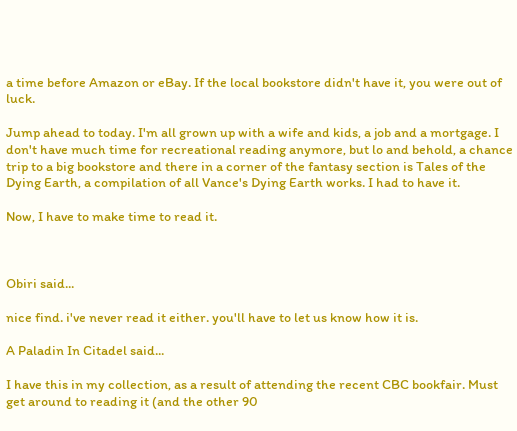a time before Amazon or eBay. If the local bookstore didn't have it, you were out of luck.

Jump ahead to today. I'm all grown up with a wife and kids, a job and a mortgage. I don't have much time for recreational reading anymore, but lo and behold, a chance trip to a big bookstore and there in a corner of the fantasy section is Tales of the Dying Earth, a compilation of all Vance's Dying Earth works. I had to have it.

Now, I have to make time to read it.



Obiri said...

nice find. i've never read it either. you'll have to let us know how it is.

A Paladin In Citadel said...

I have this in my collection, as a result of attending the recent CBC bookfair. Must get around to reading it (and the other 90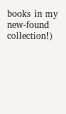books in my new-found collection!)